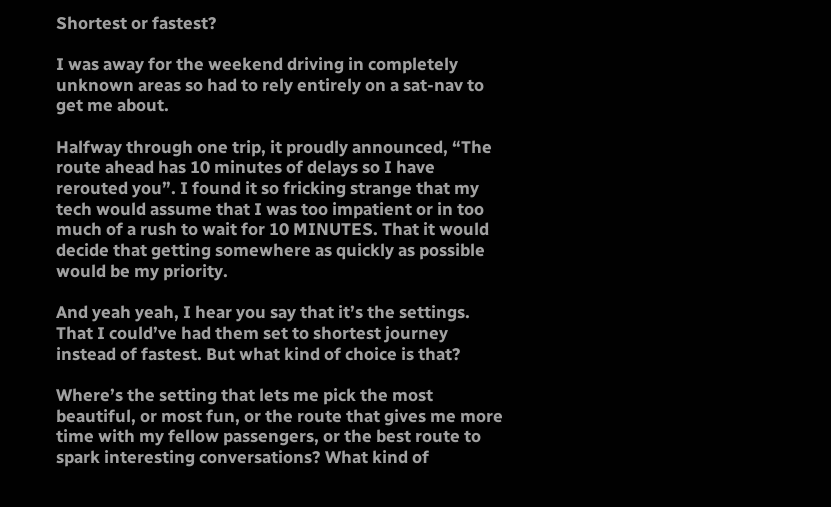Shortest or fastest?

I was away for the weekend driving in completely unknown areas so had to rely entirely on a sat-nav to get me about.

Halfway through one trip, it proudly announced, “The route ahead has 10 minutes of delays so I have rerouted you”. I found it so fricking strange that my tech would assume that I was too impatient or in too much of a rush to wait for 10 MINUTES. That it would decide that getting somewhere as quickly as possible would be my priority.

And yeah yeah, I hear you say that it’s the settings. That I could’ve had them set to shortest journey instead of fastest. But what kind of choice is that?

Where’s the setting that lets me pick the most beautiful, or most fun, or the route that gives me more time with my fellow passengers, or the best route to spark interesting conversations? What kind of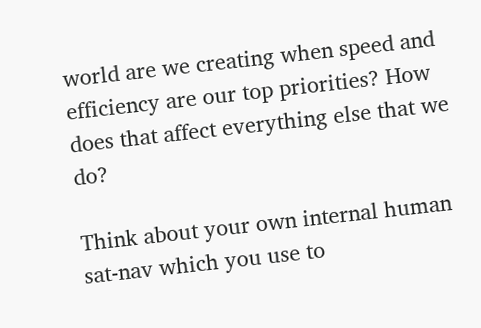world are we creating when speed and efficiency are our top priorities? How does that affect everything else that we do?

Think about your own internal human sat-nav which you use to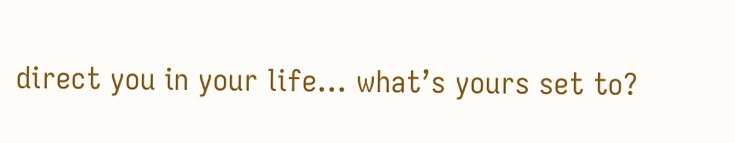direct you in your life… what’s yours set to?